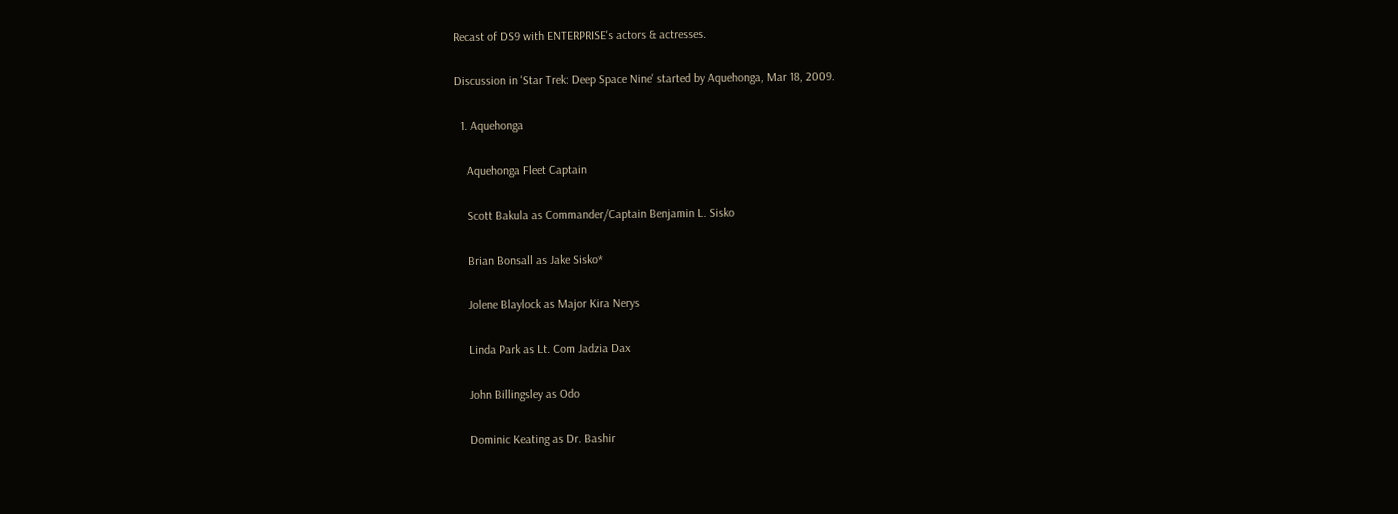Recast of DS9 with ENTERPRISE's actors & actresses.

Discussion in 'Star Trek: Deep Space Nine' started by Aquehonga, Mar 18, 2009.

  1. Aquehonga

    Aquehonga Fleet Captain

    Scott Bakula as Commander/Captain Benjamin L. Sisko

    Brian Bonsall as Jake Sisko*

    Jolene Blaylock as Major Kira Nerys

    Linda Park as Lt. Com Jadzia Dax

    John Billingsley as Odo

    Dominic Keating as Dr. Bashir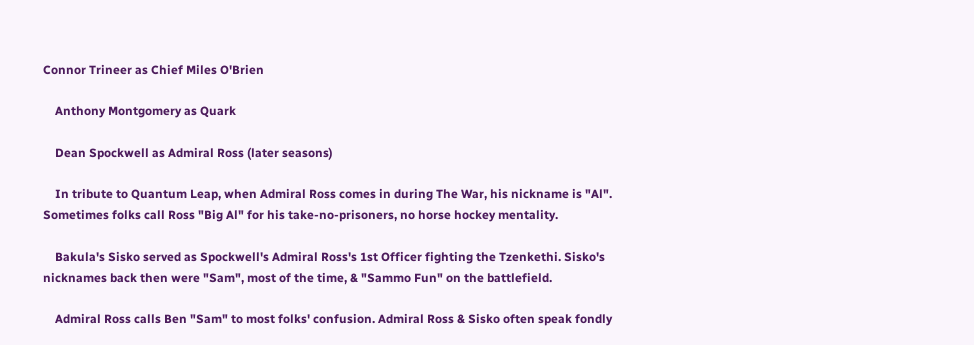Connor Trineer as Chief Miles O'Brien

    Anthony Montgomery as Quark

    Dean Spockwell as Admiral Ross (later seasons)

    In tribute to Quantum Leap, when Admiral Ross comes in during The War, his nickname is "Al". Sometimes folks call Ross "Big Al" for his take-no-prisoners, no horse hockey mentality.

    Bakula's Sisko served as Spockwell's Admiral Ross's 1st Officer fighting the Tzenkethi. Sisko's nicknames back then were "Sam", most of the time, & "Sammo Fun" on the battlefield.

    Admiral Ross calls Ben "Sam" to most folks' confusion. Admiral Ross & Sisko often speak fondly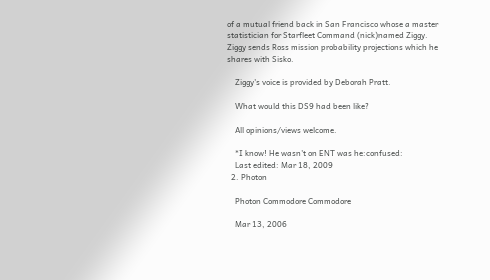of a mutual friend back in San Francisco whose a master statistician for Starfleet Command (nick)named Ziggy. Ziggy sends Ross mission probability projections which he shares with Sisko.

    Ziggy's voice is provided by Deborah Pratt.

    What would this DS9 had been like?

    All opinions/views welcome.

    *I know! He wasn't on ENT was he:confused:
    Last edited: Mar 18, 2009
  2. Photon

    Photon Commodore Commodore

    Mar 13, 2006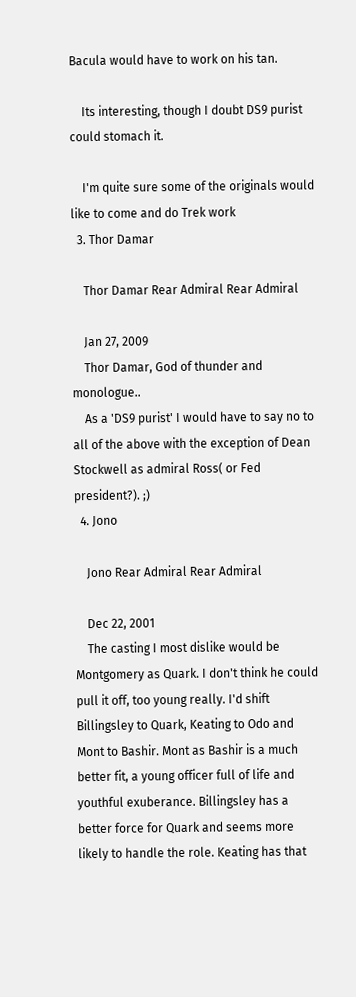Bacula would have to work on his tan.

    Its interesting, though I doubt DS9 purist could stomach it.

    I'm quite sure some of the originals would like to come and do Trek work
  3. Thor Damar

    Thor Damar Rear Admiral Rear Admiral

    Jan 27, 2009
    Thor Damar, God of thunder and monologue..
    As a 'DS9 purist' I would have to say no to all of the above with the exception of Dean Stockwell as admiral Ross( or Fed president?). ;)
  4. Jono

    Jono Rear Admiral Rear Admiral

    Dec 22, 2001
    The casting I most dislike would be Montgomery as Quark. I don't think he could pull it off, too young really. I'd shift Billingsley to Quark, Keating to Odo and Mont to Bashir. Mont as Bashir is a much better fit, a young officer full of life and youthful exuberance. Billingsley has a better force for Quark and seems more likely to handle the role. Keating has that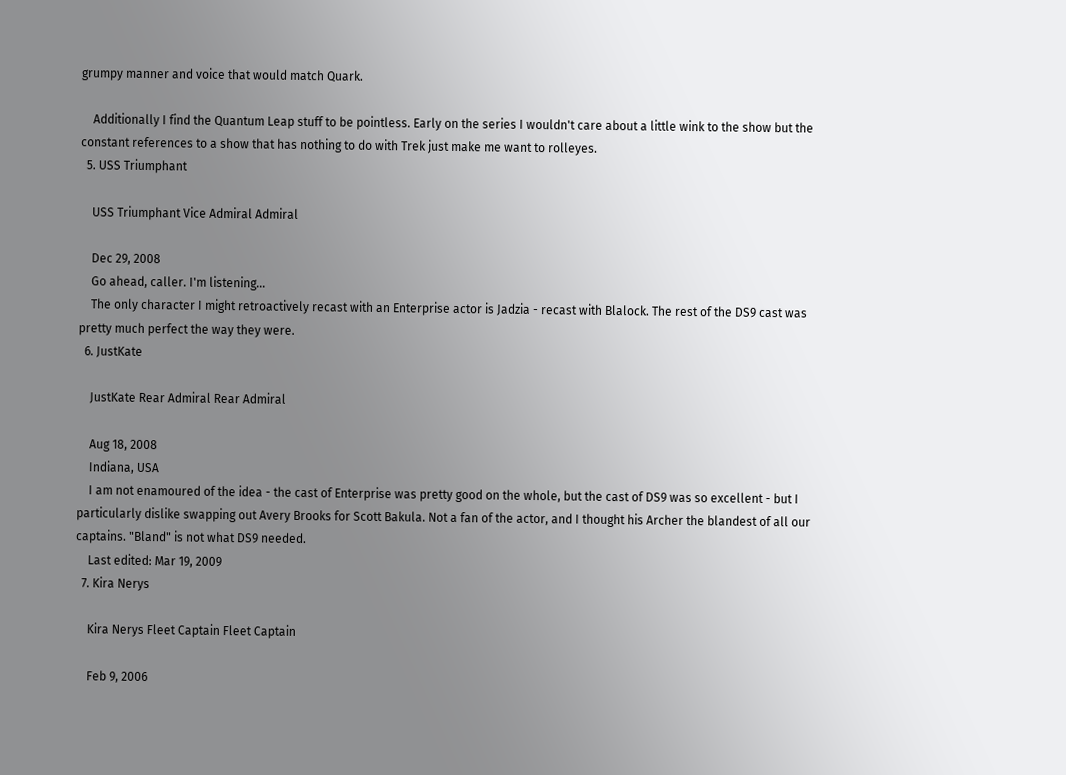grumpy manner and voice that would match Quark.

    Additionally I find the Quantum Leap stuff to be pointless. Early on the series I wouldn't care about a little wink to the show but the constant references to a show that has nothing to do with Trek just make me want to rolleyes.
  5. USS Triumphant

    USS Triumphant Vice Admiral Admiral

    Dec 29, 2008
    Go ahead, caller. I'm listening...
    The only character I might retroactively recast with an Enterprise actor is Jadzia - recast with Blalock. The rest of the DS9 cast was pretty much perfect the way they were.
  6. JustKate

    JustKate Rear Admiral Rear Admiral

    Aug 18, 2008
    Indiana, USA
    I am not enamoured of the idea - the cast of Enterprise was pretty good on the whole, but the cast of DS9 was so excellent - but I particularly dislike swapping out Avery Brooks for Scott Bakula. Not a fan of the actor, and I thought his Archer the blandest of all our captains. "Bland" is not what DS9 needed.
    Last edited: Mar 19, 2009
  7. Kira Nerys

    Kira Nerys Fleet Captain Fleet Captain

    Feb 9, 2006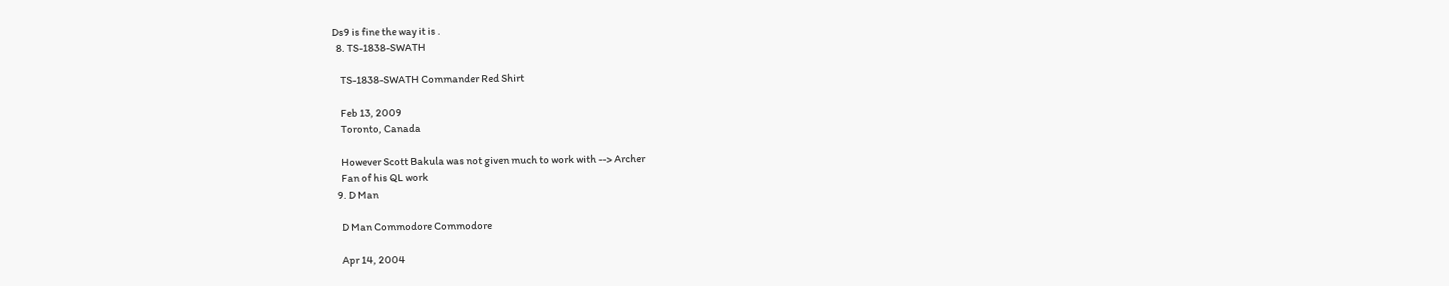Ds9 is fine the way it is .
  8. TS-1838-SWATH

    TS-1838-SWATH Commander Red Shirt

    Feb 13, 2009
    Toronto, Canada

    However Scott Bakula was not given much to work with --> Archer
    Fan of his QL work
  9. D Man

    D Man Commodore Commodore

    Apr 14, 2004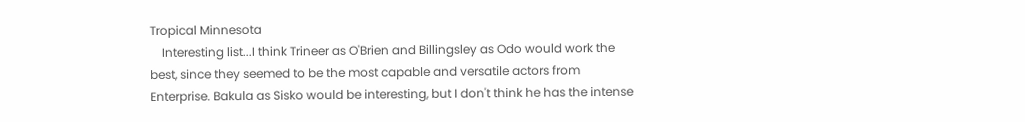Tropical Minnesota
    Interesting list...I think Trineer as O'Brien and Billingsley as Odo would work the best, since they seemed to be the most capable and versatile actors from Enterprise. Bakula as Sisko would be interesting, but I don't think he has the intense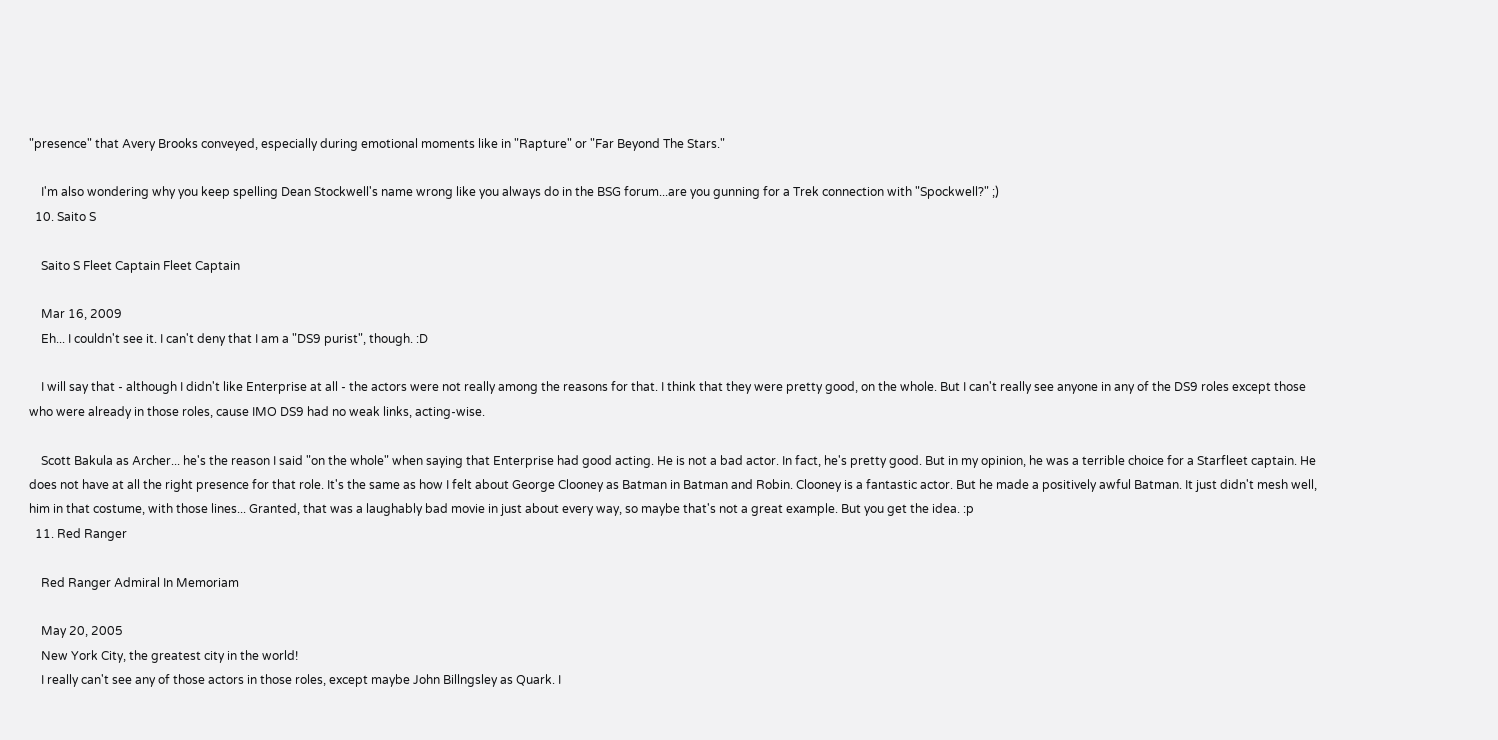"presence" that Avery Brooks conveyed, especially during emotional moments like in "Rapture" or "Far Beyond The Stars."

    I'm also wondering why you keep spelling Dean Stockwell's name wrong like you always do in the BSG forum...are you gunning for a Trek connection with "Spockwell?" ;)
  10. Saito S

    Saito S Fleet Captain Fleet Captain

    Mar 16, 2009
    Eh... I couldn't see it. I can't deny that I am a "DS9 purist", though. :D

    I will say that - although I didn't like Enterprise at all - the actors were not really among the reasons for that. I think that they were pretty good, on the whole. But I can't really see anyone in any of the DS9 roles except those who were already in those roles, cause IMO DS9 had no weak links, acting-wise.

    Scott Bakula as Archer... he's the reason I said "on the whole" when saying that Enterprise had good acting. He is not a bad actor. In fact, he's pretty good. But in my opinion, he was a terrible choice for a Starfleet captain. He does not have at all the right presence for that role. It's the same as how I felt about George Clooney as Batman in Batman and Robin. Clooney is a fantastic actor. But he made a positively awful Batman. It just didn't mesh well, him in that costume, with those lines... Granted, that was a laughably bad movie in just about every way, so maybe that's not a great example. But you get the idea. :p
  11. Red Ranger

    Red Ranger Admiral In Memoriam

    May 20, 2005
    New York City, the greatest city in the world!
    I really can't see any of those actors in those roles, except maybe John Billngsley as Quark. I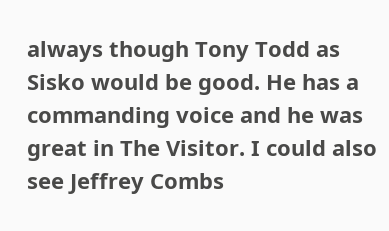always though Tony Todd as Sisko would be good. He has a commanding voice and he was great in The Visitor. I could also see Jeffrey Combs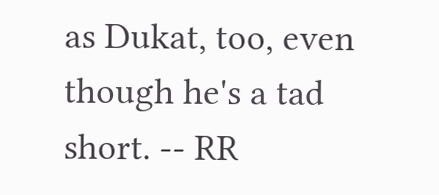as Dukat, too, even though he's a tad short. -- RR